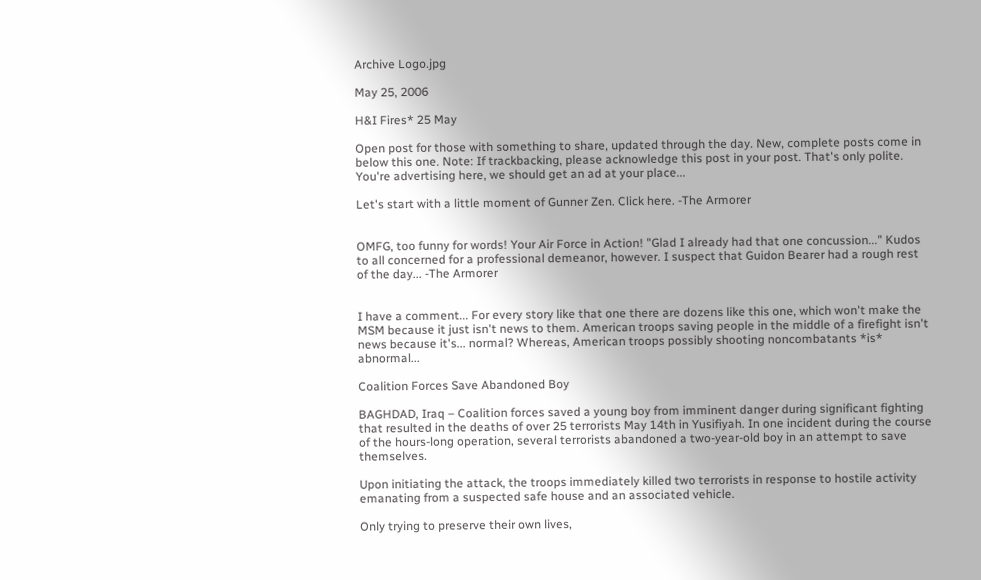Archive Logo.jpg

May 25, 2006

H&I Fires* 25 May

Open post for those with something to share, updated through the day. New, complete posts come in below this one. Note: If trackbacking, please acknowledge this post in your post. That's only polite. You're advertising here, we should get an ad at your place...

Let's start with a little moment of Gunner Zen. Click here. -The Armorer


OMFG, too funny for words! Your Air Force in Action! "Glad I already had that one concussion..." Kudos to all concerned for a professional demeanor, however. I suspect that Guidon Bearer had a rough rest of the day... -The Armorer


I have a comment... For every story like that one there are dozens like this one, which won't make the MSM because it just isn't news to them. American troops saving people in the middle of a firefight isn't news because it's... normal? Whereas, American troops possibly shooting noncombatants *is* abnormal...

Coalition Forces Save Abandoned Boy

BAGHDAD, Iraq – Coalition forces saved a young boy from imminent danger during significant fighting that resulted in the deaths of over 25 terrorists May 14th in Yusifiyah. In one incident during the course of the hours-long operation, several terrorists abandoned a two-year-old boy in an attempt to save themselves.

Upon initiating the attack, the troops immediately killed two terrorists in response to hostile activity emanating from a suspected safe house and an associated vehicle.

Only trying to preserve their own lives,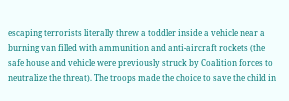escaping terrorists literally threw a toddler inside a vehicle near a burning van filled with ammunition and anti-aircraft rockets (the safe house and vehicle were previously struck by Coalition forces to neutralize the threat). The troops made the choice to save the child in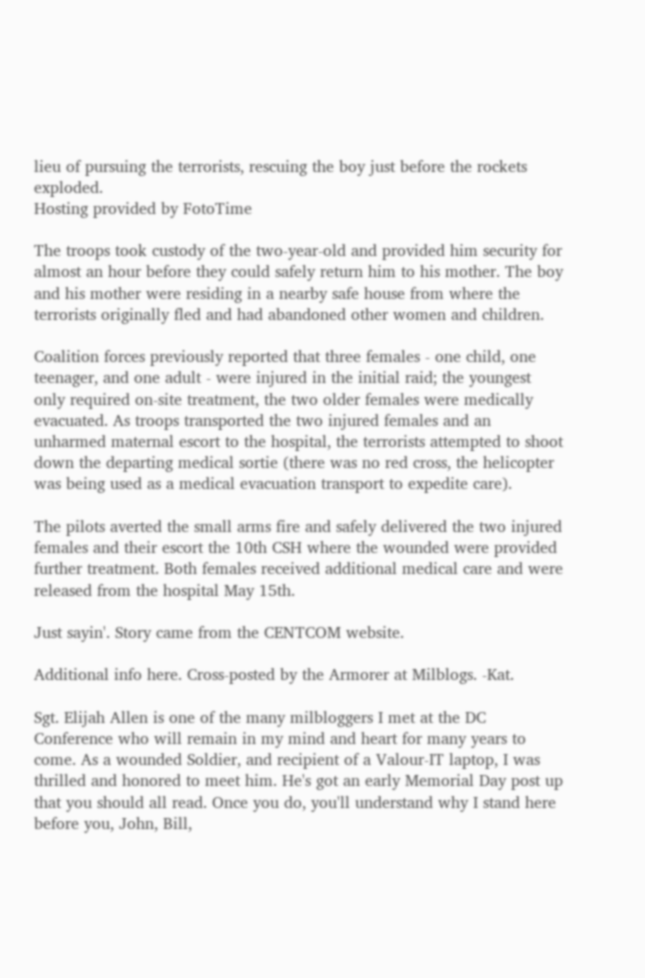lieu of pursuing the terrorists, rescuing the boy just before the rockets exploded.
Hosting provided by FotoTime

The troops took custody of the two-year-old and provided him security for almost an hour before they could safely return him to his mother. The boy and his mother were residing in a nearby safe house from where the terrorists originally fled and had abandoned other women and children.

Coalition forces previously reported that three females - one child, one teenager, and one adult - were injured in the initial raid; the youngest only required on-site treatment, the two older females were medically evacuated. As troops transported the two injured females and an unharmed maternal escort to the hospital, the terrorists attempted to shoot down the departing medical sortie (there was no red cross, the helicopter was being used as a medical evacuation transport to expedite care).

The pilots averted the small arms fire and safely delivered the two injured females and their escort the 10th CSH where the wounded were provided further treatment. Both females received additional medical care and were released from the hospital May 15th.

Just sayin'. Story came from the CENTCOM website.

Additional info here. Cross-posted by the Armorer at Milblogs. -Kat.

Sgt. Elijah Allen is one of the many milbloggers I met at the DC Conference who will remain in my mind and heart for many years to come. As a wounded Soldier, and recipient of a Valour-IT laptop, I was thrilled and honored to meet him. He's got an early Memorial Day post up that you should all read. Once you do, you'll understand why I stand here before you, John, Bill,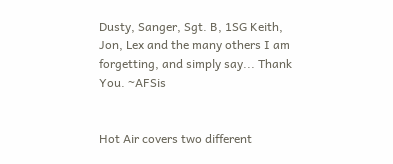Dusty, Sanger, Sgt. B, 1SG Keith, Jon, Lex and the many others I am forgetting, and simply say... Thank You. ~AFSis


Hot Air covers two different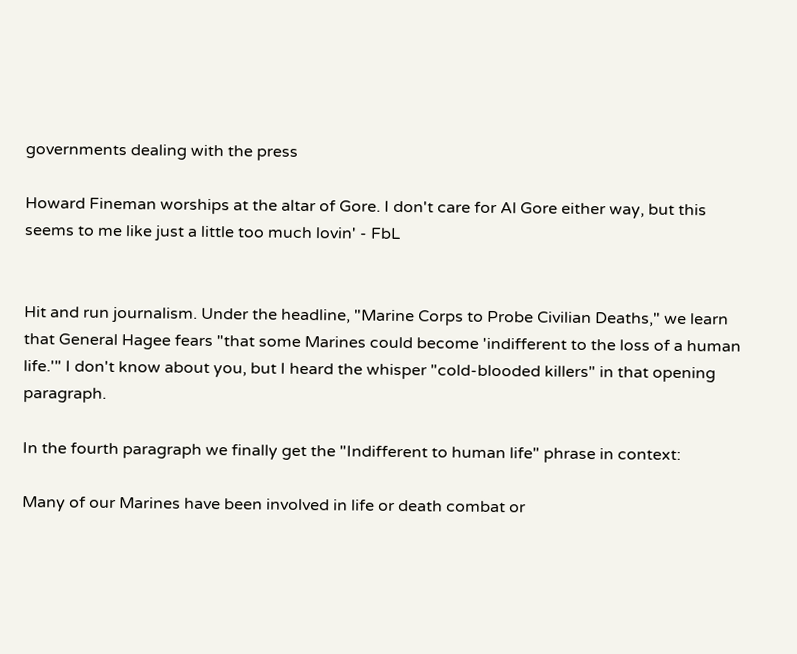governments dealing with the press

Howard Fineman worships at the altar of Gore. I don't care for Al Gore either way, but this seems to me like just a little too much lovin' - FbL


Hit and run journalism. Under the headline, "Marine Corps to Probe Civilian Deaths," we learn that General Hagee fears "that some Marines could become 'indifferent to the loss of a human life.'" I don't know about you, but I heard the whisper "cold-blooded killers" in that opening paragraph.

In the fourth paragraph we finally get the "Indifferent to human life" phrase in context:

Many of our Marines have been involved in life or death combat or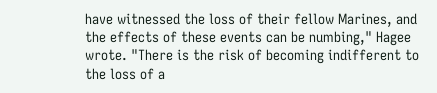have witnessed the loss of their fellow Marines, and the effects of these events can be numbing," Hagee wrote. "There is the risk of becoming indifferent to the loss of a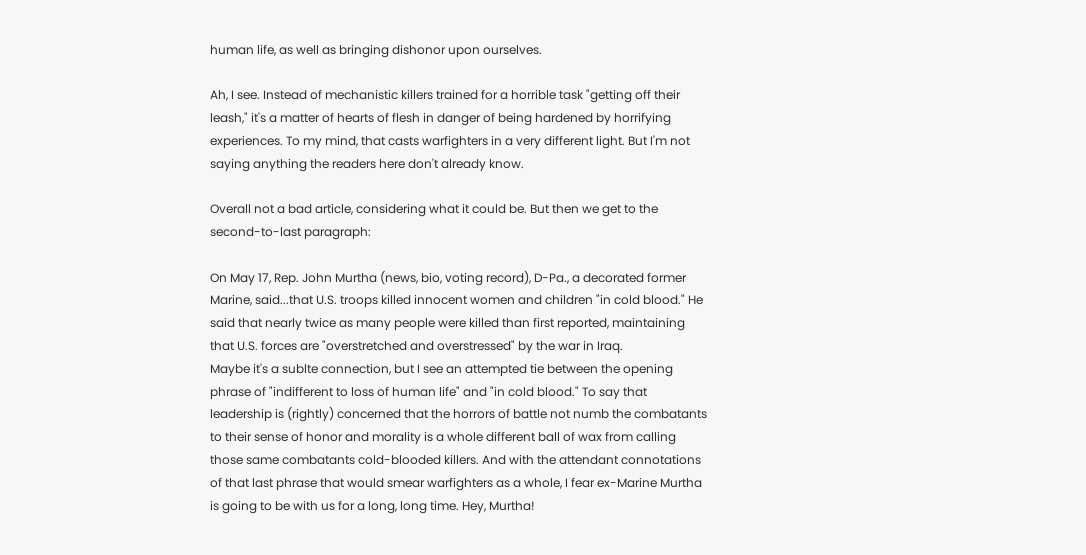human life, as well as bringing dishonor upon ourselves.

Ah, I see. Instead of mechanistic killers trained for a horrible task "getting off their leash," it's a matter of hearts of flesh in danger of being hardened by horrifying experiences. To my mind, that casts warfighters in a very different light. But I'm not saying anything the readers here don't already know.

Overall not a bad article, considering what it could be. But then we get to the second-to-last paragraph:

On May 17, Rep. John Murtha (news, bio, voting record), D-Pa., a decorated former Marine, said...that U.S. troops killed innocent women and children "in cold blood." He said that nearly twice as many people were killed than first reported, maintaining that U.S. forces are "overstretched and overstressed" by the war in Iraq.
Maybe it's a sublte connection, but I see an attempted tie between the opening phrase of "indifferent to loss of human life" and "in cold blood." To say that leadership is (rightly) concerned that the horrors of battle not numb the combatants to their sense of honor and morality is a whole different ball of wax from calling those same combatants cold-blooded killers. And with the attendant connotations of that last phrase that would smear warfighters as a whole, I fear ex-Marine Murtha is going to be with us for a long, long time. Hey, Murtha!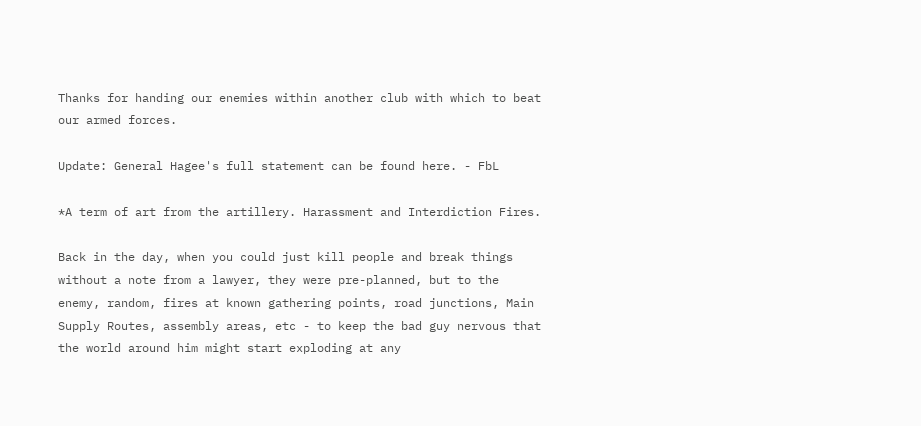Thanks for handing our enemies within another club with which to beat our armed forces.

Update: General Hagee's full statement can be found here. - FbL

*A term of art from the artillery. Harassment and Interdiction Fires.

Back in the day, when you could just kill people and break things without a note from a lawyer, they were pre-planned, but to the enemy, random, fires at known gathering points, road junctions, Main Supply Routes, assembly areas, etc - to keep the bad guy nervous that the world around him might start exploding at any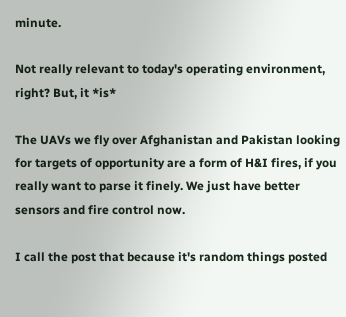minute.

Not really relevant to today's operating environment, right? But, it *is*

The UAVs we fly over Afghanistan and Pakistan looking for targets of opportunity are a form of H&I fires, if you really want to parse it finely. We just have better sensors and fire control now.

I call the post that because it's random things posted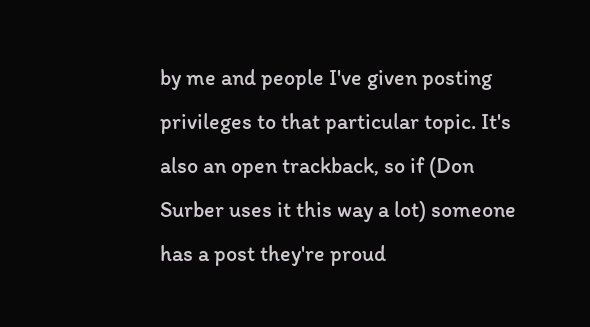by me and people I've given posting privileges to that particular topic. It's also an open trackback, so if (Don Surber uses it this way a lot) someone has a post they're proud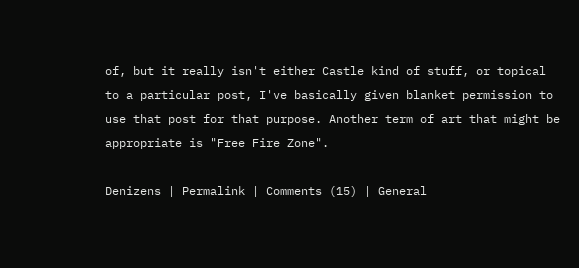of, but it really isn't either Castle kind of stuff, or topical to a particular post, I've basically given blanket permission to use that post for that purpose. Another term of art that might be appropriate is "Free Fire Zone".

Denizens | Permalink | Comments (15) | General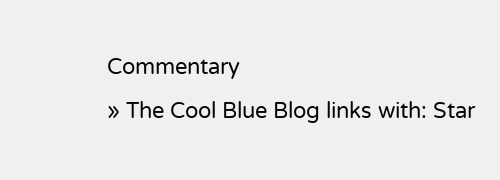Commentary
» The Cool Blue Blog links with: Star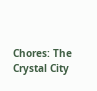Chores: The Crystal City